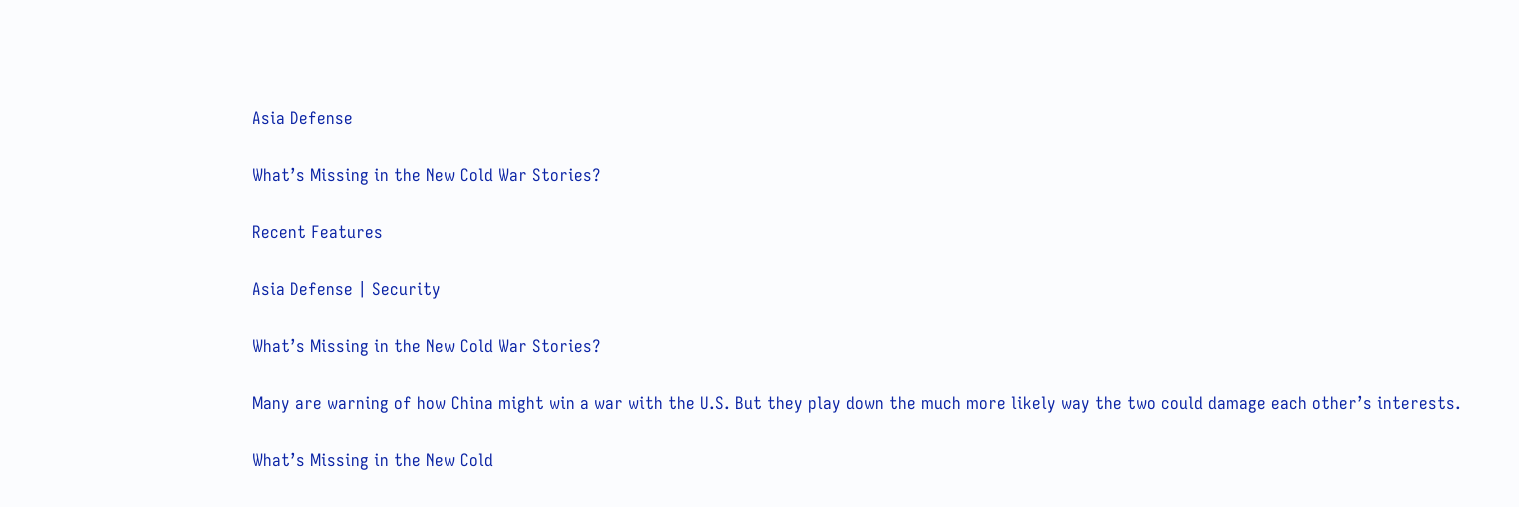Asia Defense

What’s Missing in the New Cold War Stories?

Recent Features

Asia Defense | Security

What’s Missing in the New Cold War Stories?

Many are warning of how China might win a war with the U.S. But they play down the much more likely way the two could damage each other’s interests.

What’s Missing in the New Cold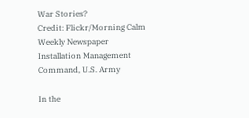War Stories?
Credit: Flickr/Morning Calm Weekly Newspaper Installation Management Command, U.S. Army

In the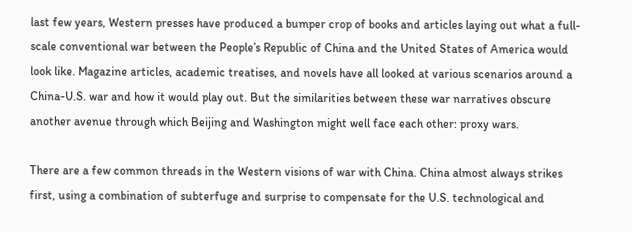last few years, Western presses have produced a bumper crop of books and articles laying out what a full-scale conventional war between the People’s Republic of China and the United States of America would look like. Magazine articles, academic treatises, and novels have all looked at various scenarios around a China-U.S. war and how it would play out. But the similarities between these war narratives obscure another avenue through which Beijing and Washington might well face each other: proxy wars.

There are a few common threads in the Western visions of war with China. China almost always strikes first, using a combination of subterfuge and surprise to compensate for the U.S. technological and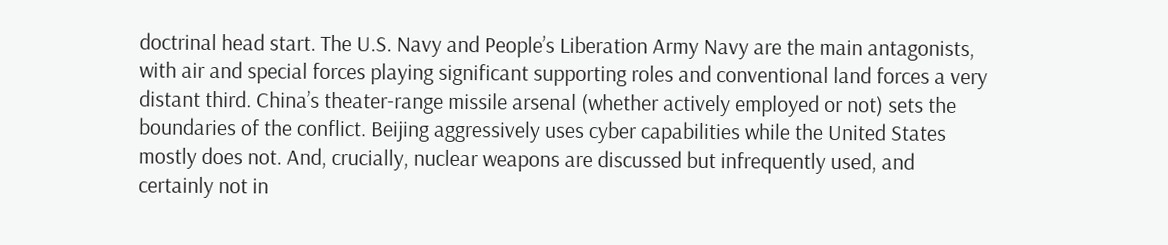doctrinal head start. The U.S. Navy and People’s Liberation Army Navy are the main antagonists, with air and special forces playing significant supporting roles and conventional land forces a very distant third. China’s theater-range missile arsenal (whether actively employed or not) sets the boundaries of the conflict. Beijing aggressively uses cyber capabilities while the United States mostly does not. And, crucially, nuclear weapons are discussed but infrequently used, and certainly not in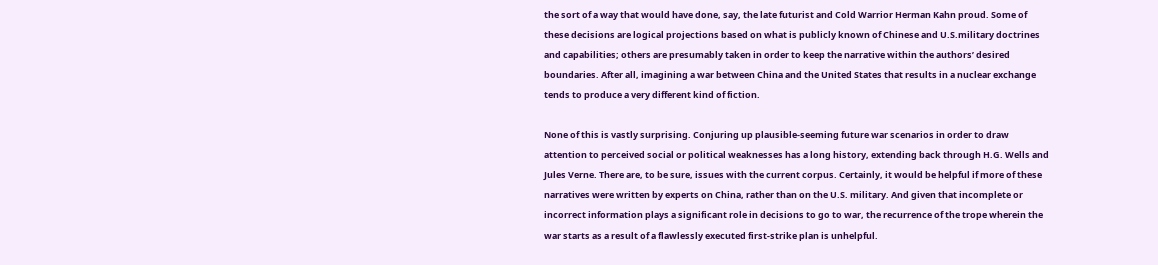the sort of a way that would have done, say, the late futurist and Cold Warrior Herman Kahn proud. Some of these decisions are logical projections based on what is publicly known of Chinese and U.S.military doctrines and capabilities; others are presumably taken in order to keep the narrative within the authors’ desired boundaries. After all, imagining a war between China and the United States that results in a nuclear exchange tends to produce a very different kind of fiction.

None of this is vastly surprising. Conjuring up plausible-seeming future war scenarios in order to draw attention to perceived social or political weaknesses has a long history, extending back through H.G. Wells and Jules Verne. There are, to be sure, issues with the current corpus. Certainly, it would be helpful if more of these narratives were written by experts on China, rather than on the U.S. military. And given that incomplete or incorrect information plays a significant role in decisions to go to war, the recurrence of the trope wherein the war starts as a result of a flawlessly executed first-strike plan is unhelpful.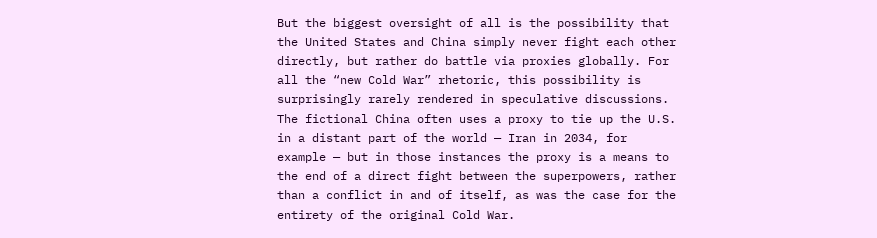But the biggest oversight of all is the possibility that the United States and China simply never fight each other directly, but rather do battle via proxies globally. For all the “new Cold War” rhetoric, this possibility is surprisingly rarely rendered in speculative discussions. The fictional China often uses a proxy to tie up the U.S. in a distant part of the world — Iran in 2034, for example — but in those instances the proxy is a means to the end of a direct fight between the superpowers, rather than a conflict in and of itself, as was the case for the entirety of the original Cold War.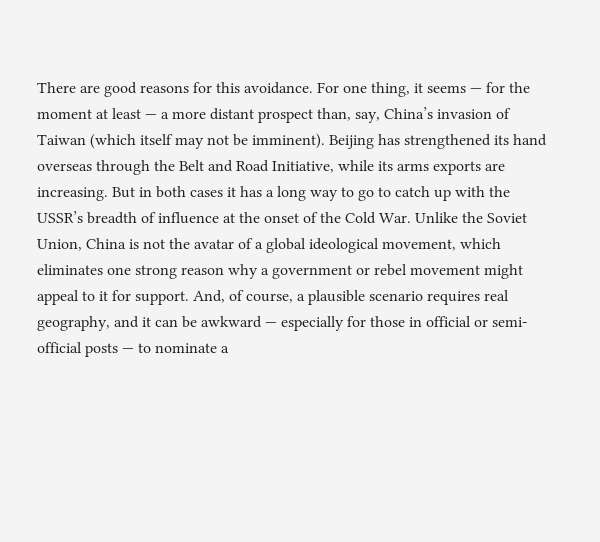There are good reasons for this avoidance. For one thing, it seems — for the moment at least — a more distant prospect than, say, China’s invasion of Taiwan (which itself may not be imminent). Beijing has strengthened its hand overseas through the Belt and Road Initiative, while its arms exports are increasing. But in both cases it has a long way to go to catch up with the USSR’s breadth of influence at the onset of the Cold War. Unlike the Soviet Union, China is not the avatar of a global ideological movement, which eliminates one strong reason why a government or rebel movement might appeal to it for support. And, of course, a plausible scenario requires real geography, and it can be awkward — especially for those in official or semi-official posts — to nominate a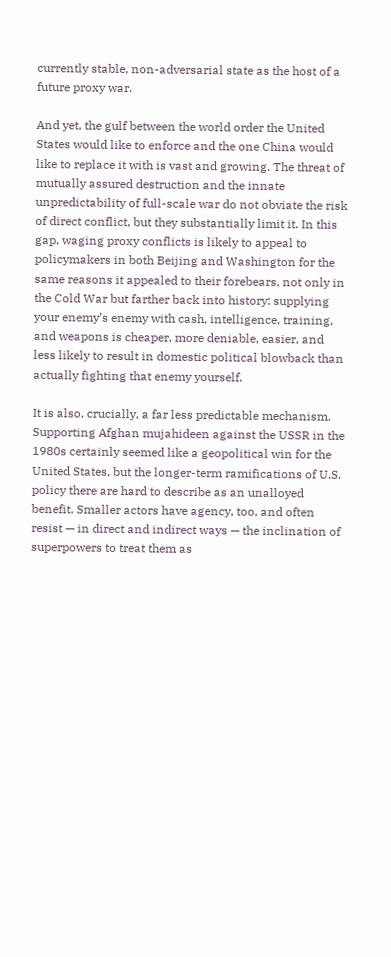currently stable, non-adversarial state as the host of a future proxy war.

And yet, the gulf between the world order the United States would like to enforce and the one China would like to replace it with is vast and growing. The threat of mutually assured destruction and the innate unpredictability of full-scale war do not obviate the risk of direct conflict, but they substantially limit it. In this gap, waging proxy conflicts is likely to appeal to policymakers in both Beijing and Washington for the same reasons it appealed to their forebears, not only in the Cold War but farther back into history: supplying your enemy’s enemy with cash, intelligence, training, and weapons is cheaper, more deniable, easier, and less likely to result in domestic political blowback than actually fighting that enemy yourself.

It is also, crucially, a far less predictable mechanism. Supporting Afghan mujahideen against the USSR in the 1980s certainly seemed like a geopolitical win for the United States, but the longer-term ramifications of U.S. policy there are hard to describe as an unalloyed benefit. Smaller actors have agency, too, and often resist — in direct and indirect ways — the inclination of superpowers to treat them as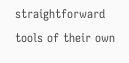straightforward tools of their own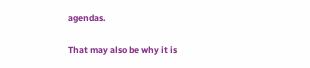agendas.

That may also be why it is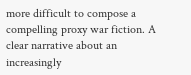more difficult to compose a compelling proxy war fiction. A clear narrative about an increasingly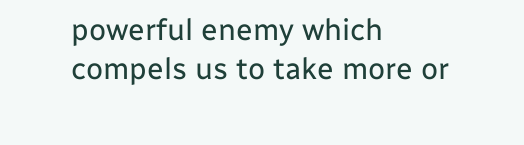powerful enemy which compels us to take more or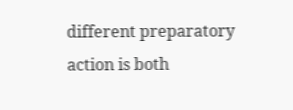different preparatory action is both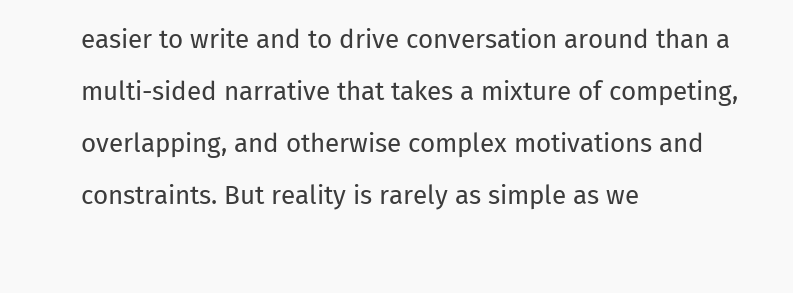easier to write and to drive conversation around than a multi-sided narrative that takes a mixture of competing, overlapping, and otherwise complex motivations and constraints. But reality is rarely as simple as we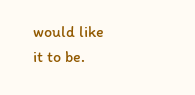would like it to be.